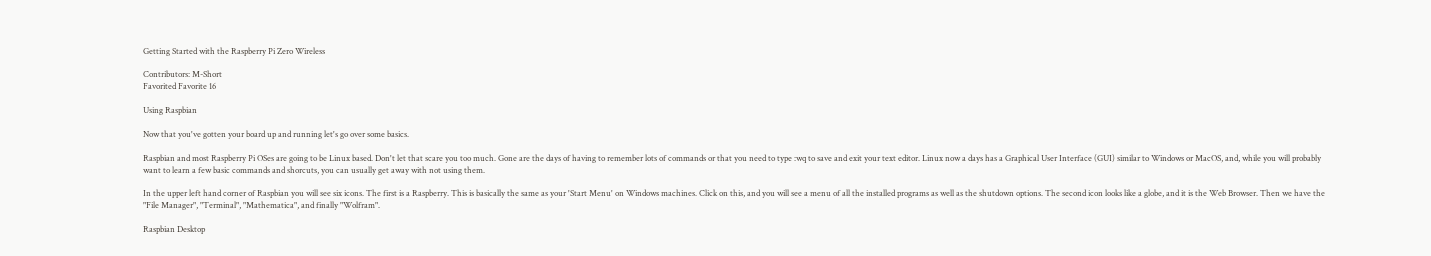Getting Started with the Raspberry Pi Zero Wireless

Contributors: M-Short
Favorited Favorite 16

Using Raspbian

Now that you've gotten your board up and running let's go over some basics.

Raspbian and most Raspberry Pi OSes are going to be Linux based. Don't let that scare you too much. Gone are the days of having to remember lots of commands or that you need to type :wq to save and exit your text editor. Linux now a days has a Graphical User Interface (GUI) similar to Windows or MacOS, and, while you will probably want to learn a few basic commands and shorcuts, you can usually get away with not using them.

In the upper left hand corner of Raspbian you will see six icons. The first is a Raspberry. This is basically the same as your 'Start Menu' on Windows machines. Click on this, and you will see a menu of all the installed programs as well as the shutdown options. The second icon looks like a globe, and it is the Web Browser. Then we have the "File Manager", "Terminal", "Mathematica", and finally "Wolfram".

Raspbian Desktop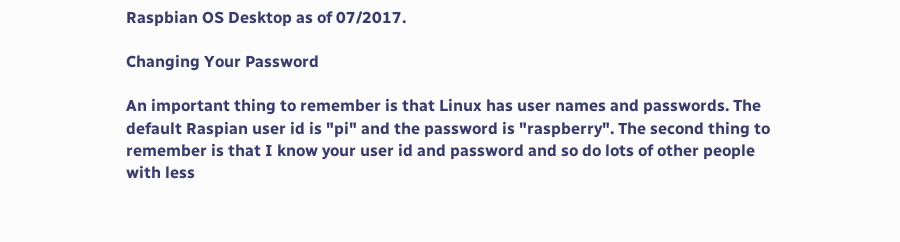Raspbian OS Desktop as of 07/2017.

Changing Your Password

An important thing to remember is that Linux has user names and passwords. The default Raspian user id is "pi" and the password is "raspberry". The second thing to remember is that I know your user id and password and so do lots of other people with less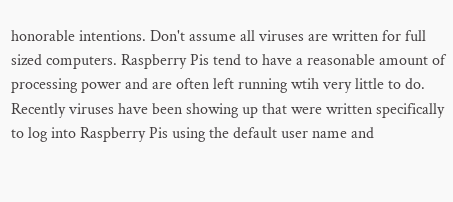honorable intentions. Don't assume all viruses are written for full sized computers. Raspberry Pis tend to have a reasonable amount of processing power and are often left running wtih very little to do. Recently viruses have been showing up that were written specifically to log into Raspberry Pis using the default user name and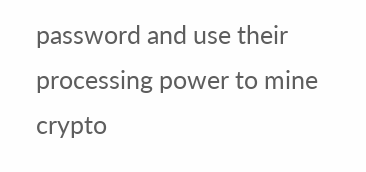password and use their processing power to mine crypto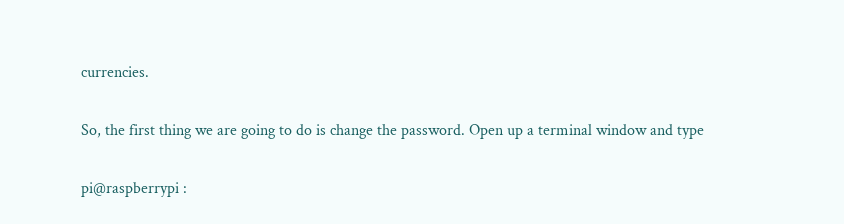currencies.

So, the first thing we are going to do is change the password. Open up a terminal window and type

pi@raspberrypi :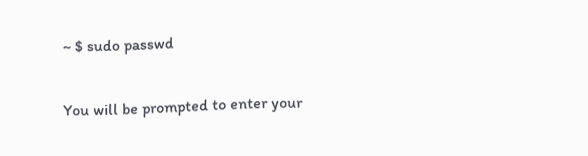~ $ sudo passwd

You will be prompted to enter your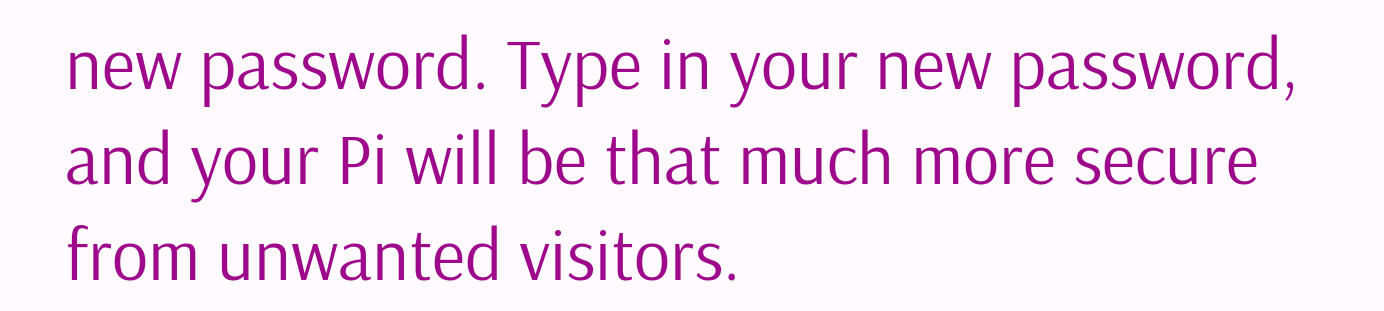new password. Type in your new password, and your Pi will be that much more secure from unwanted visitors.